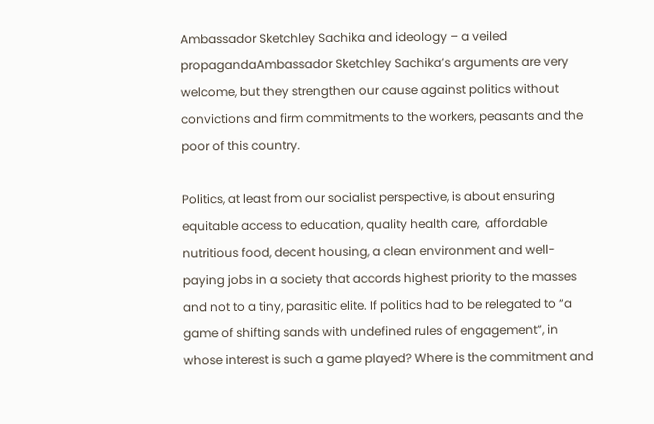Ambassador Sketchley Sachika and ideology – a veiled propagandaAmbassador Sketchley Sachika’s arguments are very welcome, but they strengthen our cause against politics without convictions and firm commitments to the workers, peasants and the poor of this country.

Politics, at least from our socialist perspective, is about ensuring equitable access to education, quality health care,  affordable nutritious food, decent housing, a clean environment and well-paying jobs in a society that accords highest priority to the masses and not to a tiny, parasitic elite. If politics had to be relegated to “a game of shifting sands with undefined rules of engagement”, in whose interest is such a game played? Where is the commitment and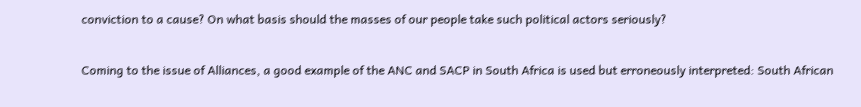conviction to a cause? On what basis should the masses of our people take such political actors seriously?

Coming to the issue of Alliances, a good example of the ANC and SACP in South Africa is used but erroneously interpreted: South African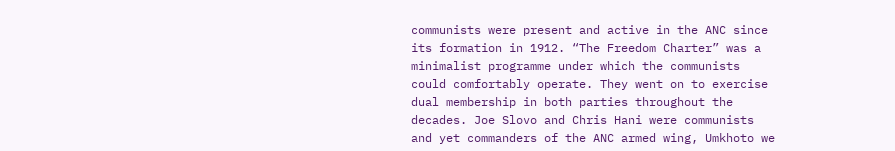communists were present and active in the ANC since its formation in 1912. “The Freedom Charter” was a minimalist programme under which the communists could comfortably operate. They went on to exercise dual membership in both parties throughout the decades. Joe Slovo and Chris Hani were communists and yet commanders of the ANC armed wing, Umkhoto we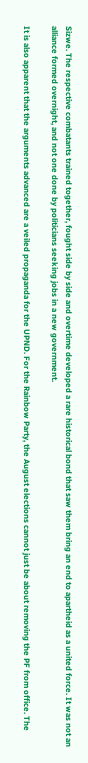Sizwe. The respective combatants trained together, fought side by side and overtime developed a rare historical bond that saw them bring an end to apartheid as a united force. It was not an alliance formed overnight, and not one done by politicians seeking jobs in a new government.

It is also apparent that the arguments advanced are a veiled propaganda for the UPND. For the Rainbow Party, the August elections cannot just be about removing the PF from office. The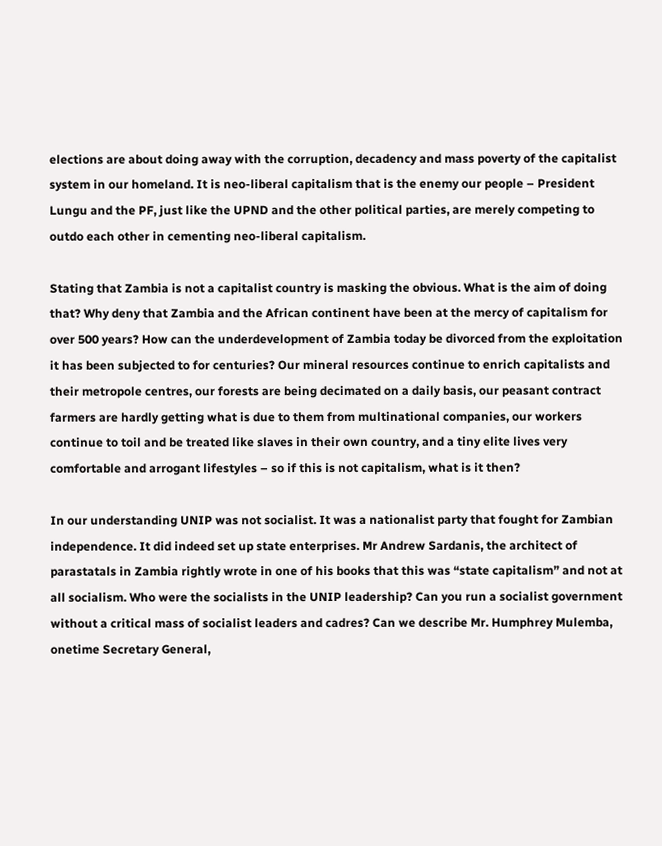elections are about doing away with the corruption, decadency and mass poverty of the capitalist system in our homeland. It is neo-liberal capitalism that is the enemy our people – President Lungu and the PF, just like the UPND and the other political parties, are merely competing to outdo each other in cementing neo-liberal capitalism.

Stating that Zambia is not a capitalist country is masking the obvious. What is the aim of doing that? Why deny that Zambia and the African continent have been at the mercy of capitalism for over 500 years? How can the underdevelopment of Zambia today be divorced from the exploitation it has been subjected to for centuries? Our mineral resources continue to enrich capitalists and their metropole centres, our forests are being decimated on a daily basis, our peasant contract farmers are hardly getting what is due to them from multinational companies, our workers continue to toil and be treated like slaves in their own country, and a tiny elite lives very comfortable and arrogant lifestyles – so if this is not capitalism, what is it then?

In our understanding UNIP was not socialist. It was a nationalist party that fought for Zambian independence. It did indeed set up state enterprises. Mr Andrew Sardanis, the architect of parastatals in Zambia rightly wrote in one of his books that this was “state capitalism” and not at all socialism. Who were the socialists in the UNIP leadership? Can you run a socialist government without a critical mass of socialist leaders and cadres? Can we describe Mr. Humphrey Mulemba, onetime Secretary General,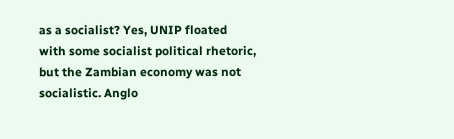as a socialist? Yes, UNIP floated with some socialist political rhetoric, but the Zambian economy was not socialistic. Anglo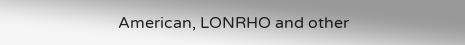American, LONRHO and other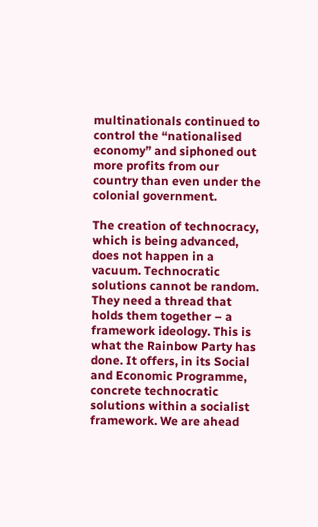multinationals continued to control the “nationalised economy” and siphoned out more profits from our country than even under the colonial government.

The creation of technocracy, which is being advanced, does not happen in a vacuum. Technocratic solutions cannot be random. They need a thread that holds them together – a framework ideology. This is what the Rainbow Party has done. It offers, in its Social and Economic Programme, concrete technocratic solutions within a socialist framework. We are ahead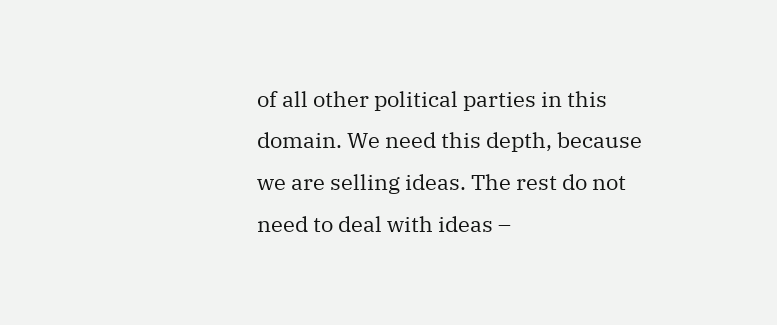of all other political parties in this domain. We need this depth, because we are selling ideas. The rest do not need to deal with ideas –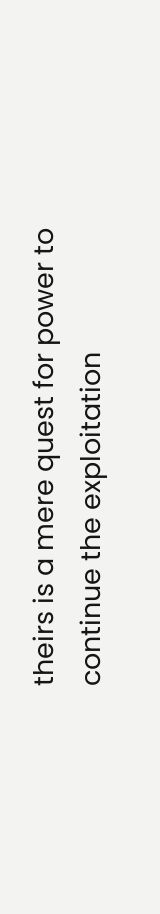theirs is a mere quest for power to continue the exploitation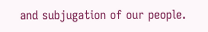and subjugation of our people.